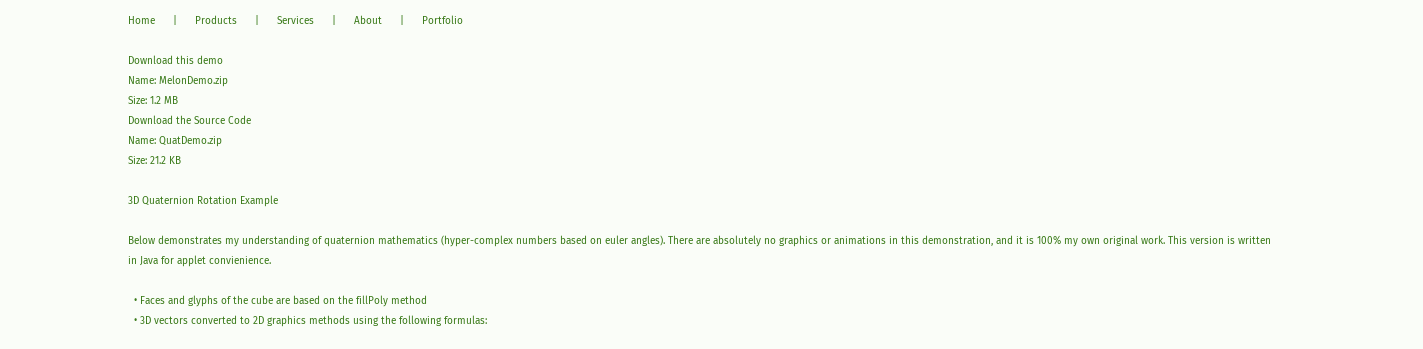Home      |      Products      |      Services      |      About      |      Portfolio

Download this demo
Name: MelonDemo.zip
Size: 1.2 MB
Download the Source Code
Name: QuatDemo.zip
Size: 21.2 KB

3D Quaternion Rotation Example

Below demonstrates my understanding of quaternion mathematics (hyper-complex numbers based on euler angles). There are absolutely no graphics or animations in this demonstration, and it is 100% my own original work. This version is written in Java for applet convienience.

  • Faces and glyphs of the cube are based on the fillPoly method
  • 3D vectors converted to 2D graphics methods using the following formulas: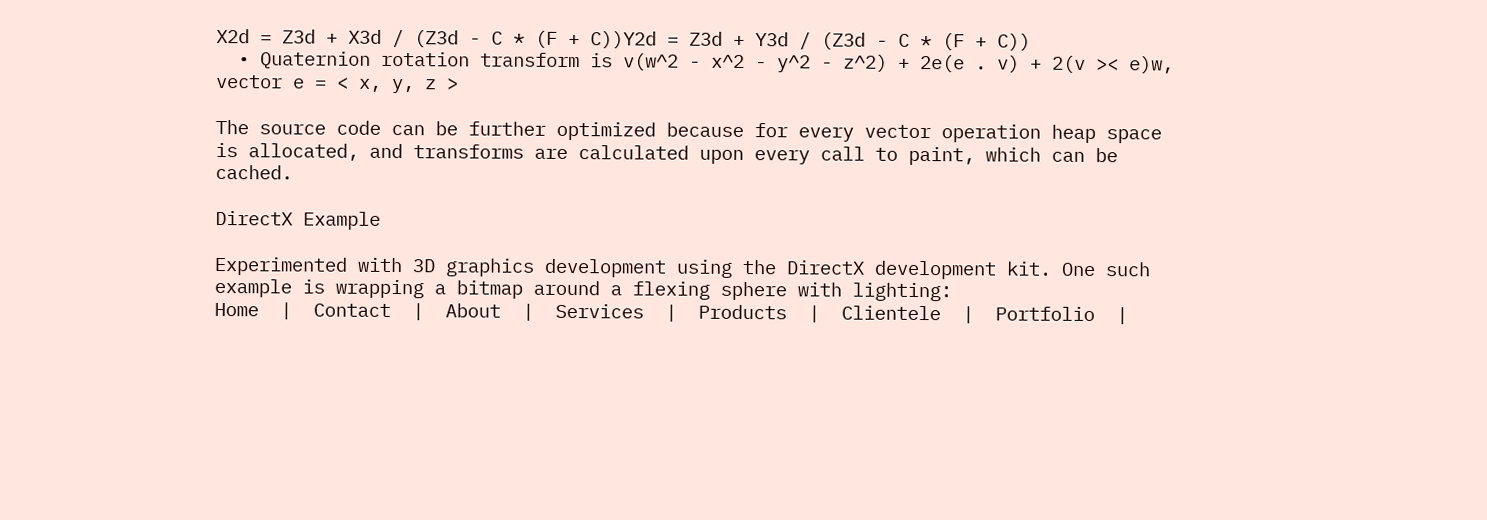X2d = Z3d + X3d / (Z3d - C * (F + C))Y2d = Z3d + Y3d / (Z3d - C * (F + C))
  • Quaternion rotation transform is v(w^2 - x^2 - y^2 - z^2) + 2e(e . v) + 2(v >< e)w, vector e = < x, y, z >

The source code can be further optimized because for every vector operation heap space is allocated, and transforms are calculated upon every call to paint, which can be cached.

DirectX Example

Experimented with 3D graphics development using the DirectX development kit. One such example is wrapping a bitmap around a flexing sphere with lighting:
Home  |  Contact  |  About  |  Services  |  Products  |  Clientele  |  Portfolio  |